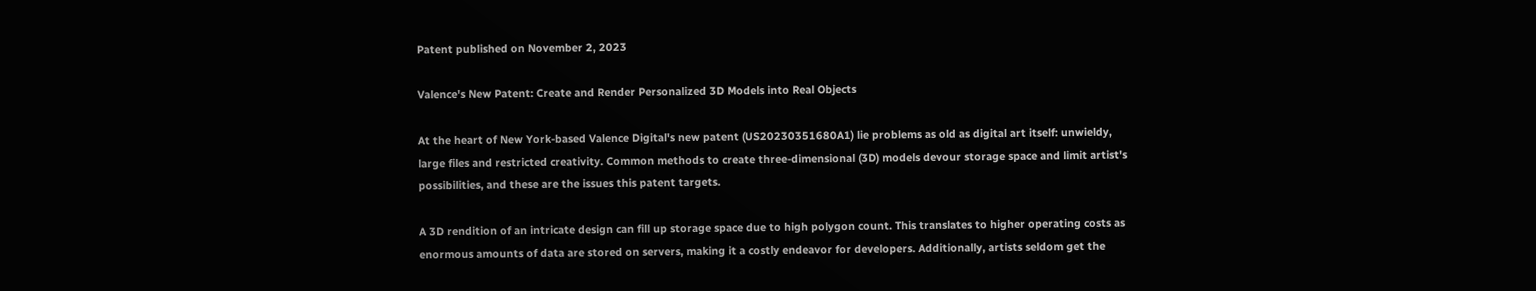Patent published on November 2, 2023

Valence's New Patent: Create and Render Personalized 3D Models into Real Objects

At the heart of New York-based Valence Digital's new patent (US20230351680A1) lie problems as old as digital art itself: unwieldy, large files and restricted creativity. Common methods to create three-dimensional (3D) models devour storage space and limit artist's possibilities, and these are the issues this patent targets.

A 3D rendition of an intricate design can fill up storage space due to high polygon count. This translates to higher operating costs as enormous amounts of data are stored on servers, making it a costly endeavor for developers. Additionally, artists seldom get the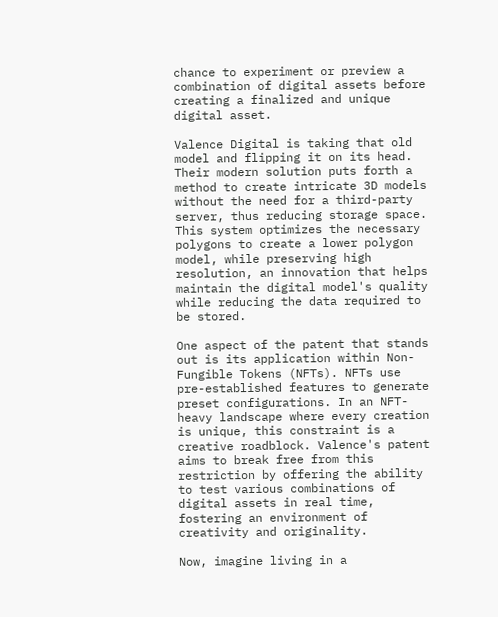chance to experiment or preview a combination of digital assets before creating a finalized and unique digital asset.

Valence Digital is taking that old model and flipping it on its head. Their modern solution puts forth a method to create intricate 3D models without the need for a third-party server, thus reducing storage space. This system optimizes the necessary polygons to create a lower polygon model, while preserving high resolution, an innovation that helps maintain the digital model's quality while reducing the data required to be stored.

One aspect of the patent that stands out is its application within Non-Fungible Tokens (NFTs). NFTs use pre-established features to generate preset configurations. In an NFT-heavy landscape where every creation is unique, this constraint is a creative roadblock. Valence's patent aims to break free from this restriction by offering the ability to test various combinations of digital assets in real time, fostering an environment of creativity and originality.

Now, imagine living in a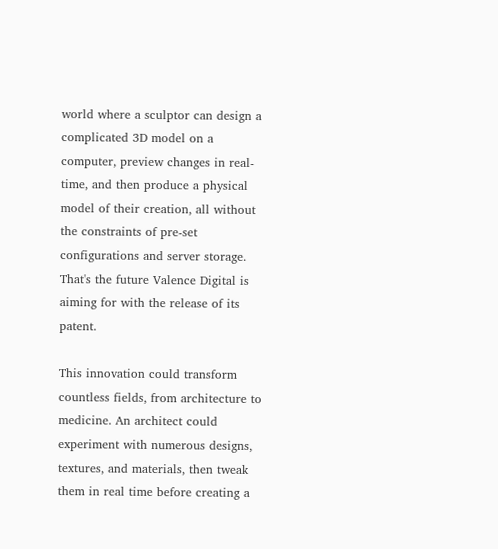world where a sculptor can design a complicated 3D model on a computer, preview changes in real-time, and then produce a physical model of their creation, all without the constraints of pre-set configurations and server storage. That's the future Valence Digital is aiming for with the release of its patent.

This innovation could transform countless fields, from architecture to medicine. An architect could experiment with numerous designs, textures, and materials, then tweak them in real time before creating a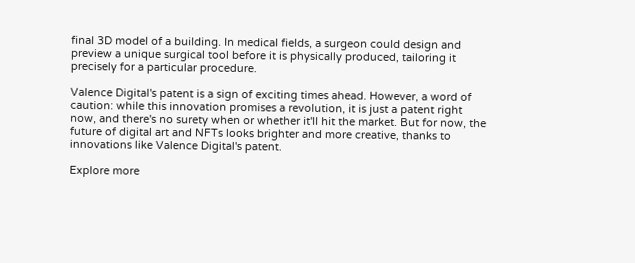final 3D model of a building. In medical fields, a surgeon could design and preview a unique surgical tool before it is physically produced, tailoring it precisely for a particular procedure.

Valence Digital's patent is a sign of exciting times ahead. However, a word of caution: while this innovation promises a revolution, it is just a patent right now, and there's no surety when or whether it'll hit the market. But for now, the future of digital art and NFTs looks brighter and more creative, thanks to innovations like Valence Digital's patent.

Explore more